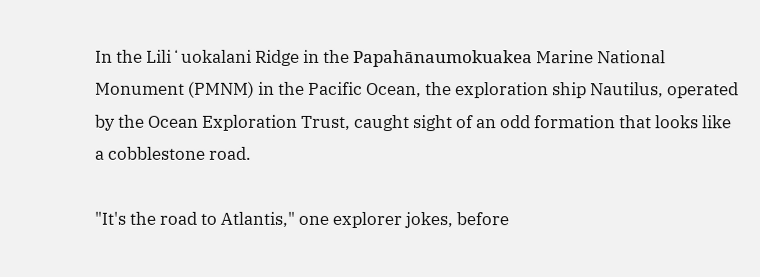In the Liliʻuokalani Ridge in the Papahānaumokuakea Marine National Monument (PMNM) in the Pacific Ocean, the exploration ship Nautilus, operated by the Ocean Exploration Trust, caught sight of an odd formation that looks like a cobblestone road.

"It's the road to Atlantis," one explorer jokes, before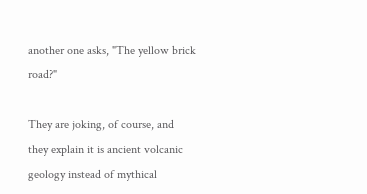another one asks, "The yellow brick road?"

They are joking, of course, and they explain it is ancient volcanic geology instead of mythical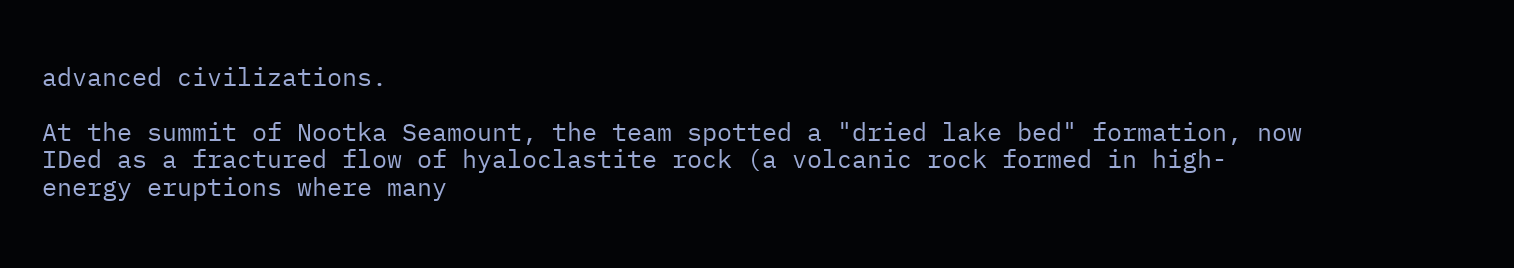advanced civilizations.

At the summit of Nootka Seamount, the team spotted a "dried lake bed" formation, now IDed as a fractured flow of hyaloclastite rock (a volcanic rock formed in high-energy eruptions where many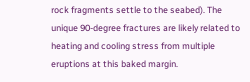rock fragments settle to the seabed). The unique 90-degree fractures are likely related to heating and cooling stress from multiple eruptions at this baked margin.